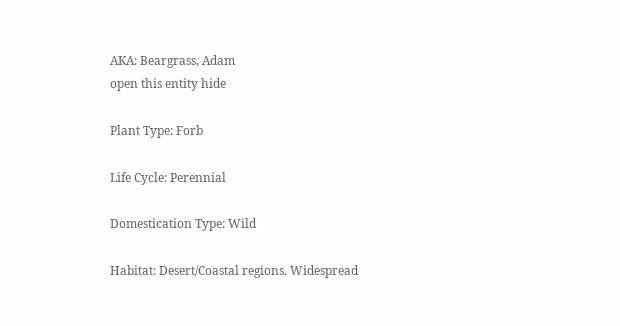AKA: Beargrass, Adam
open this entity hide

Plant Type: Forb

Life Cycle: Perennial

Domestication Type: Wild

Habitat: Desert/Coastal regions. Widespread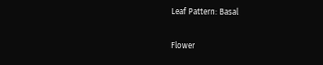Leaf Pattern: Basal

Flower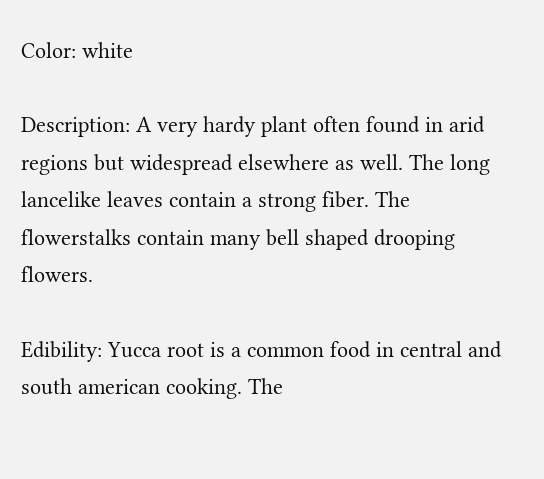Color: white

Description: A very hardy plant often found in arid regions but widespread elsewhere as well. The long lancelike leaves contain a strong fiber. The flowerstalks contain many bell shaped drooping flowers.

Edibility: Yucca root is a common food in central and south american cooking. The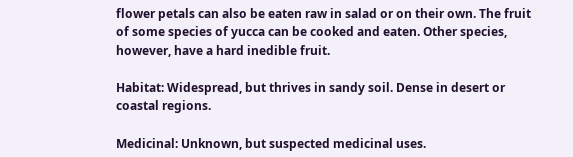flower petals can also be eaten raw in salad or on their own. The fruit of some species of yucca can be cooked and eaten. Other species, however, have a hard inedible fruit.

Habitat: Widespread, but thrives in sandy soil. Dense in desert or coastal regions.

Medicinal: Unknown, but suspected medicinal uses.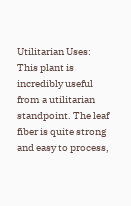Utilitarian Uses: This plant is incredibly useful from a utilitarian standpoint. The leaf fiber is quite strong and easy to process,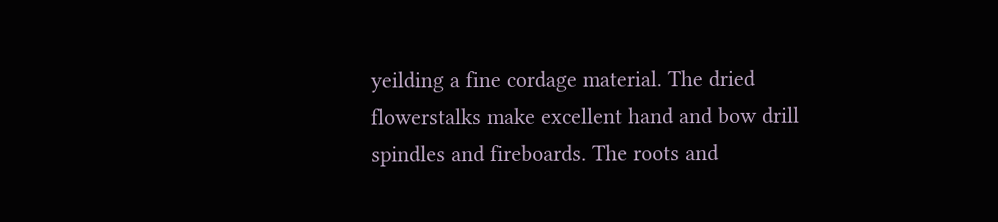yeilding a fine cordage material. The dried flowerstalks make excellent hand and bow drill spindles and fireboards. The roots and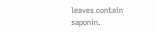leaves contain saponin.